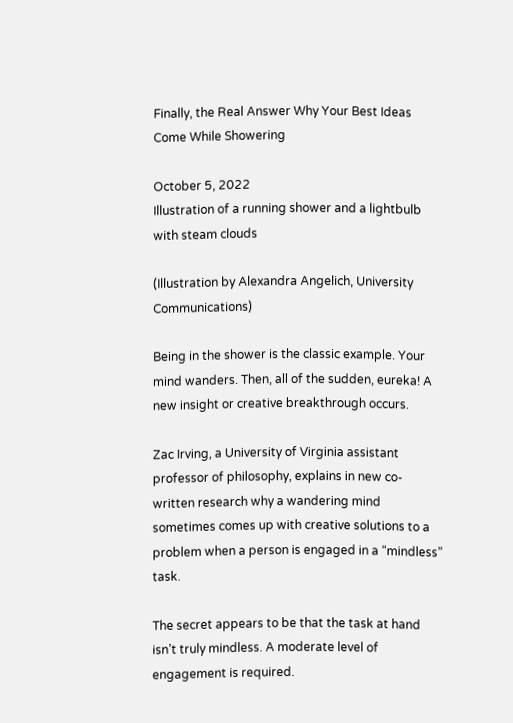Finally, the Real Answer Why Your Best Ideas Come While Showering

October 5, 2022
Illustration of a running shower and a lightbulb with steam clouds

(Illustration by Alexandra Angelich, University Communications)

Being in the shower is the classic example. Your mind wanders. Then, all of the sudden, eureka! A new insight or creative breakthrough occurs.

Zac Irving, a University of Virginia assistant professor of philosophy, explains in new co-written research why a wandering mind sometimes comes up with creative solutions to a problem when a person is engaged in a “mindless” task.

The secret appears to be that the task at hand isn’t truly mindless. A moderate level of engagement is required.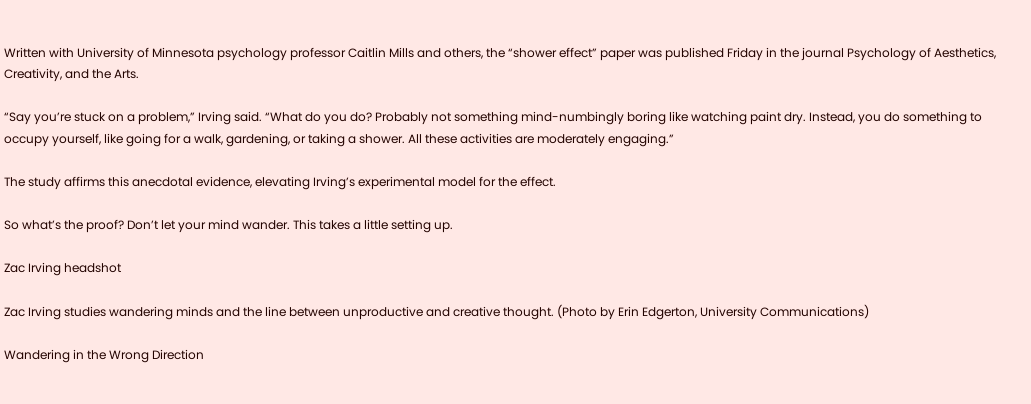Written with University of Minnesota psychology professor Caitlin Mills and others, the “shower effect” paper was published Friday in the journal Psychology of Aesthetics, Creativity, and the Arts.

“Say you’re stuck on a problem,” Irving said. “What do you do? Probably not something mind-numbingly boring like watching paint dry. Instead, you do something to occupy yourself, like going for a walk, gardening, or taking a shower. All these activities are moderately engaging.”

The study affirms this anecdotal evidence, elevating Irving’s experimental model for the effect.

So what’s the proof? Don’t let your mind wander. This takes a little setting up.

Zac Irving headshot

Zac Irving studies wandering minds and the line between unproductive and creative thought. (Photo by Erin Edgerton, University Communications)

Wandering in the Wrong Direction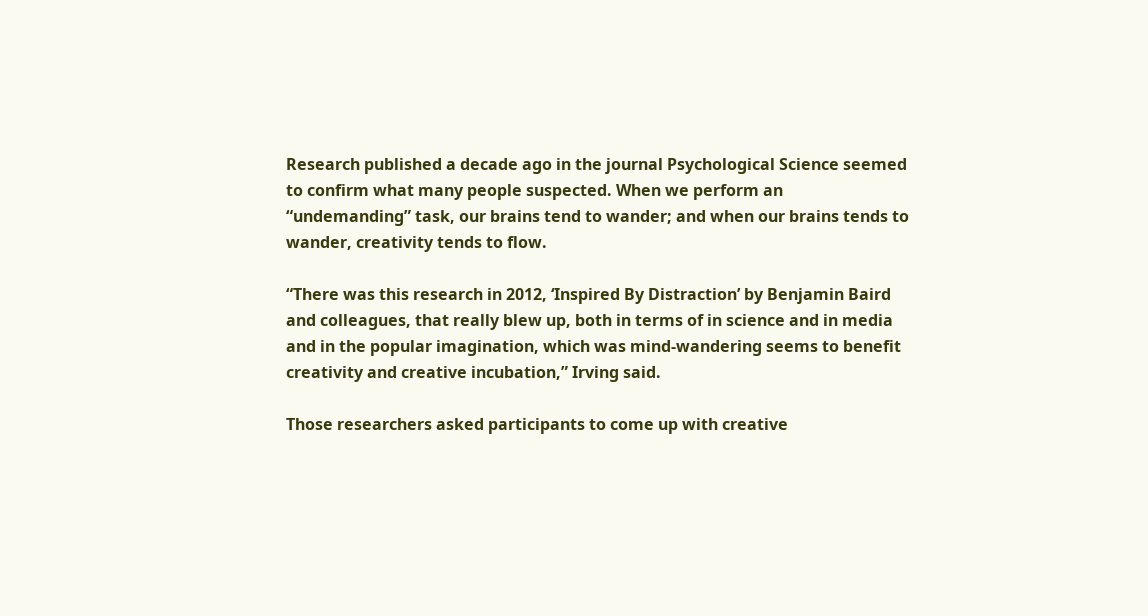Research published a decade ago in the journal Psychological Science seemed to confirm what many people suspected. When we perform an “undemanding” task, our brains tend to wander; and when our brains tends to wander, creativity tends to flow.

“There was this research in 2012, ‘Inspired By Distraction’ by Benjamin Baird and colleagues, that really blew up, both in terms of in science and in media and in the popular imagination, which was mind-wandering seems to benefit creativity and creative incubation,” Irving said.

Those researchers asked participants to come up with creative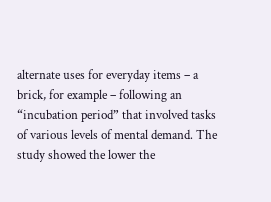alternate uses for everyday items – a brick, for example – following an “incubation period” that involved tasks of various levels of mental demand. The study showed the lower the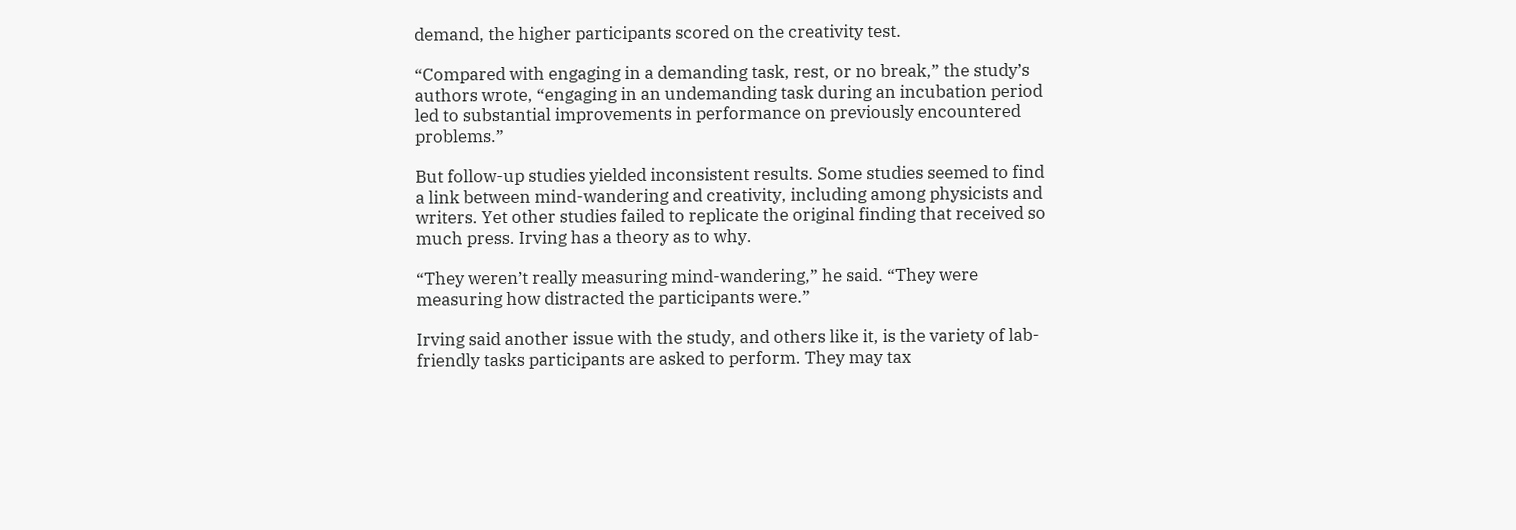demand, the higher participants scored on the creativity test.

“Compared with engaging in a demanding task, rest, or no break,” the study’s authors wrote, “engaging in an undemanding task during an incubation period led to substantial improvements in performance on previously encountered problems.”

But follow-up studies yielded inconsistent results. Some studies seemed to find a link between mind-wandering and creativity, including among physicists and writers. Yet other studies failed to replicate the original finding that received so much press. Irving has a theory as to why.

“They weren’t really measuring mind-wandering,” he said. “They were measuring how distracted the participants were.”

Irving said another issue with the study, and others like it, is the variety of lab-friendly tasks participants are asked to perform. They may tax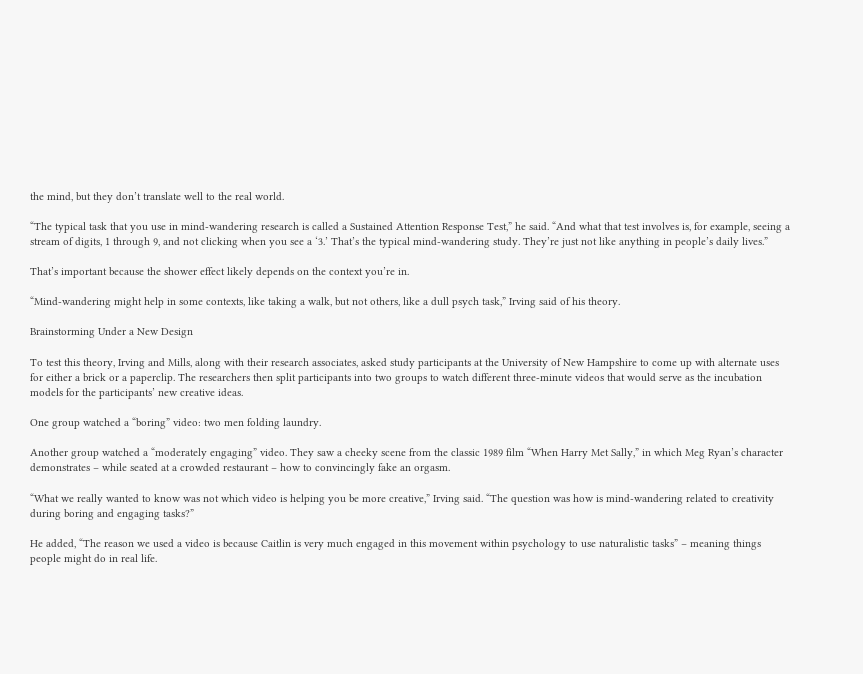the mind, but they don’t translate well to the real world.

“The typical task that you use in mind-wandering research is called a Sustained Attention Response Test,” he said. “And what that test involves is, for example, seeing a stream of digits, 1 through 9, and not clicking when you see a ‘3.’ That’s the typical mind-wandering study. They’re just not like anything in people’s daily lives.”

That’s important because the shower effect likely depends on the context you’re in.

“Mind-wandering might help in some contexts, like taking a walk, but not others, like a dull psych task,” Irving said of his theory.

Brainstorming Under a New Design

To test this theory, Irving and Mills, along with their research associates, asked study participants at the University of New Hampshire to come up with alternate uses for either a brick or a paperclip. The researchers then split participants into two groups to watch different three-minute videos that would serve as the incubation models for the participants’ new creative ideas.

One group watched a “boring” video: two men folding laundry.

Another group watched a “moderately engaging” video. They saw a cheeky scene from the classic 1989 film “When Harry Met Sally,” in which Meg Ryan’s character demonstrates – while seated at a crowded restaurant – how to convincingly fake an orgasm.

“What we really wanted to know was not which video is helping you be more creative,” Irving said. “The question was how is mind-wandering related to creativity during boring and engaging tasks?”

He added, “The reason we used a video is because Caitlin is very much engaged in this movement within psychology to use naturalistic tasks” – meaning things people might do in real life.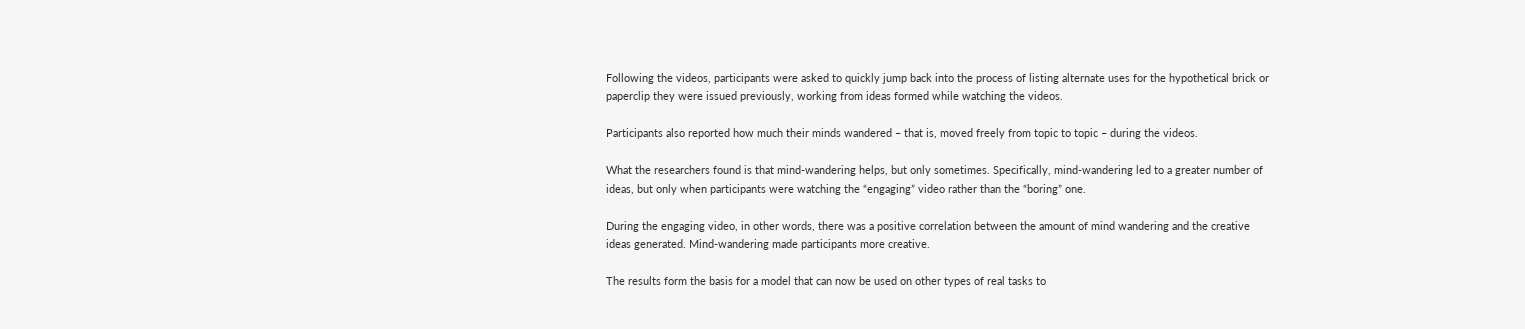Following the videos, participants were asked to quickly jump back into the process of listing alternate uses for the hypothetical brick or paperclip they were issued previously, working from ideas formed while watching the videos.

Participants also reported how much their minds wandered – that is, moved freely from topic to topic – during the videos.

What the researchers found is that mind-wandering helps, but only sometimes. Specifically, mind-wandering led to a greater number of ideas, but only when participants were watching the “engaging” video rather than the “boring” one.

During the engaging video, in other words, there was a positive correlation between the amount of mind wandering and the creative ideas generated. Mind-wandering made participants more creative.

The results form the basis for a model that can now be used on other types of real tasks to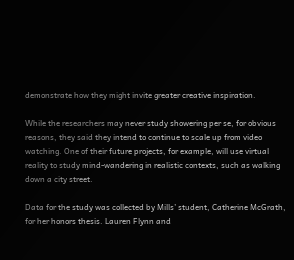demonstrate how they might invite greater creative inspiration.

While the researchers may never study showering per se, for obvious reasons, they said they intend to continue to scale up from video watching. One of their future projects, for example, will use virtual reality to study mind-wandering in realistic contexts, such as walking down a city street.

Data for the study was collected by Mills’ student, Catherine McGrath, for her honors thesis. Lauren Flynn and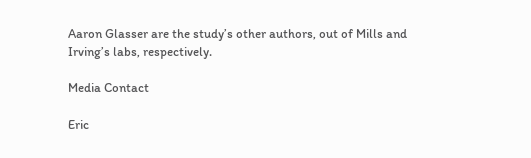Aaron Glasser are the study’s other authors, out of Mills and Irving’s labs, respectively.

Media Contact

Eric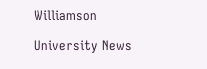Williamson

University News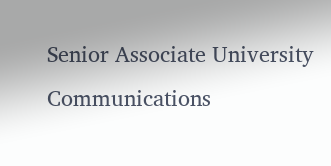Senior Associate University Communications